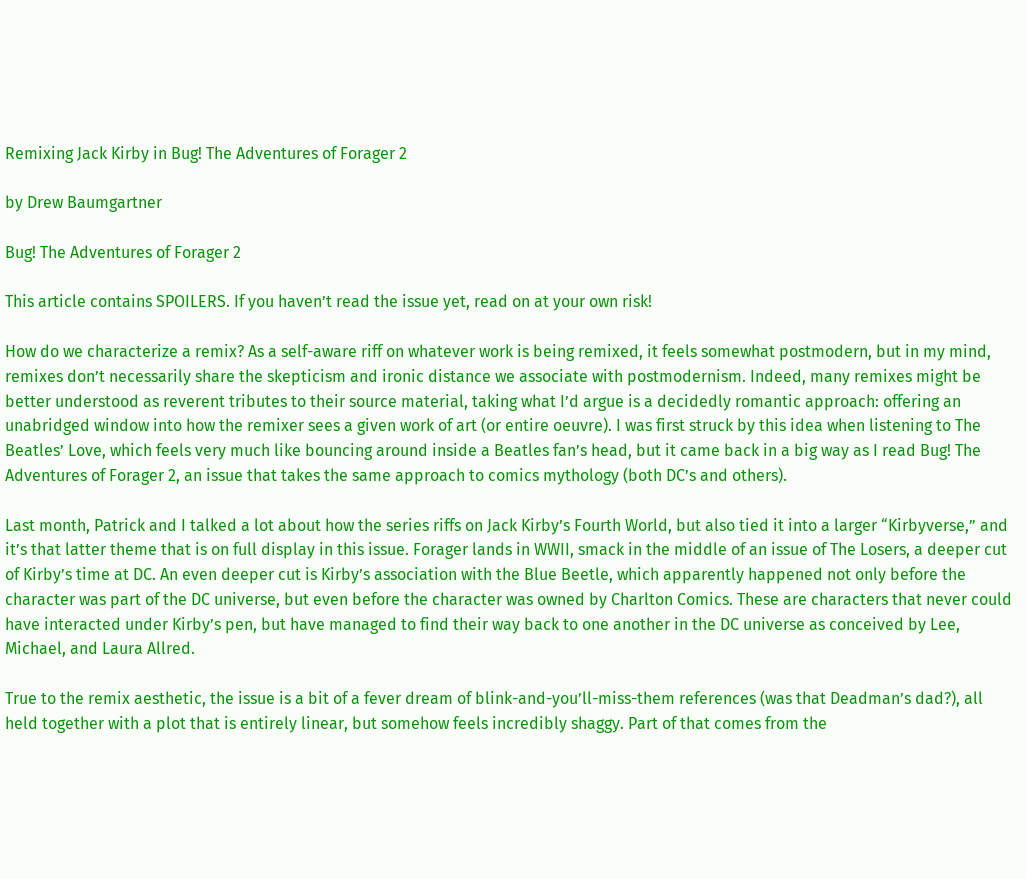Remixing Jack Kirby in Bug! The Adventures of Forager 2

by Drew Baumgartner

Bug! The Adventures of Forager 2

This article contains SPOILERS. If you haven’t read the issue yet, read on at your own risk!

How do we characterize a remix? As a self-aware riff on whatever work is being remixed, it feels somewhat postmodern, but in my mind, remixes don’t necessarily share the skepticism and ironic distance we associate with postmodernism. Indeed, many remixes might be better understood as reverent tributes to their source material, taking what I’d argue is a decidedly romantic approach: offering an unabridged window into how the remixer sees a given work of art (or entire oeuvre). I was first struck by this idea when listening to The Beatles’ Love, which feels very much like bouncing around inside a Beatles fan’s head, but it came back in a big way as I read Bug! The Adventures of Forager 2, an issue that takes the same approach to comics mythology (both DC’s and others).

Last month, Patrick and I talked a lot about how the series riffs on Jack Kirby’s Fourth World, but also tied it into a larger “Kirbyverse,” and it’s that latter theme that is on full display in this issue. Forager lands in WWII, smack in the middle of an issue of The Losers, a deeper cut of Kirby’s time at DC. An even deeper cut is Kirby’s association with the Blue Beetle, which apparently happened not only before the character was part of the DC universe, but even before the character was owned by Charlton Comics. These are characters that never could have interacted under Kirby’s pen, but have managed to find their way back to one another in the DC universe as conceived by Lee, Michael, and Laura Allred.

True to the remix aesthetic, the issue is a bit of a fever dream of blink-and-you’ll-miss-them references (was that Deadman’s dad?), all held together with a plot that is entirely linear, but somehow feels incredibly shaggy. Part of that comes from the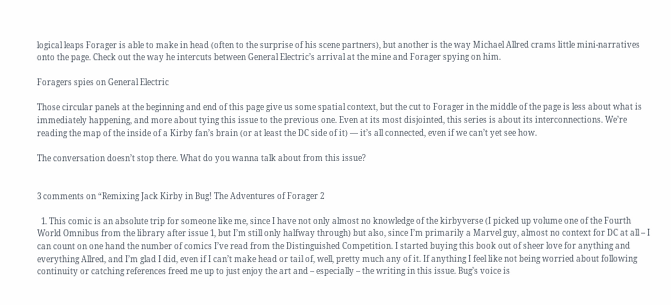logical leaps Forager is able to make in head (often to the surprise of his scene partners), but another is the way Michael Allred crams little mini-narratives onto the page. Check out the way he intercuts between General Electric’s arrival at the mine and Forager spying on him.

Foragers spies on General Electric

Those circular panels at the beginning and end of this page give us some spatial context, but the cut to Forager in the middle of the page is less about what is immediately happening, and more about tying this issue to the previous one. Even at its most disjointed, this series is about its interconnections. We’re reading the map of the inside of a Kirby fan’s brain (or at least the DC side of it) — it’s all connected, even if we can’t yet see how.

The conversation doesn’t stop there. What do you wanna talk about from this issue?


3 comments on “Remixing Jack Kirby in Bug! The Adventures of Forager 2

  1. This comic is an absolute trip for someone like me, since I have not only almost no knowledge of the kirbyverse (I picked up volume one of the Fourth World Omnibus from the library after issue 1, but I’m still only halfway through) but also, since I’m primarily a Marvel guy, almost no context for DC at all – I can count on one hand the number of comics I’ve read from the Distinguished Competition. I started buying this book out of sheer love for anything and everything Allred, and I’m glad I did, even if I can’t make head or tail of, well, pretty much any of it. If anything I feel like not being worried about following continuity or catching references freed me up to just enjoy the art and – especially – the writing in this issue. Bug’s voice is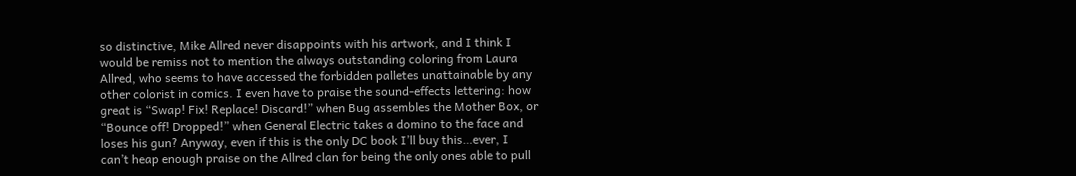so distinctive, Mike Allred never disappoints with his artwork, and I think I would be remiss not to mention the always outstanding coloring from Laura Allred, who seems to have accessed the forbidden palletes unattainable by any other colorist in comics. I even have to praise the sound-effects lettering: how great is “Swap! Fix! Replace! Discard!” when Bug assembles the Mother Box, or “Bounce off! Dropped!” when General Electric takes a domino to the face and loses his gun? Anyway, even if this is the only DC book I’ll buy this…ever, I can’t heap enough praise on the Allred clan for being the only ones able to pull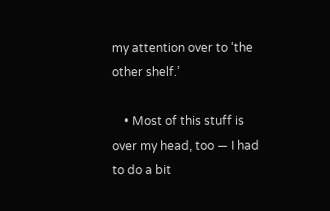my attention over to ‘the other shelf.’

    • Most of this stuff is over my head, too — I had to do a bit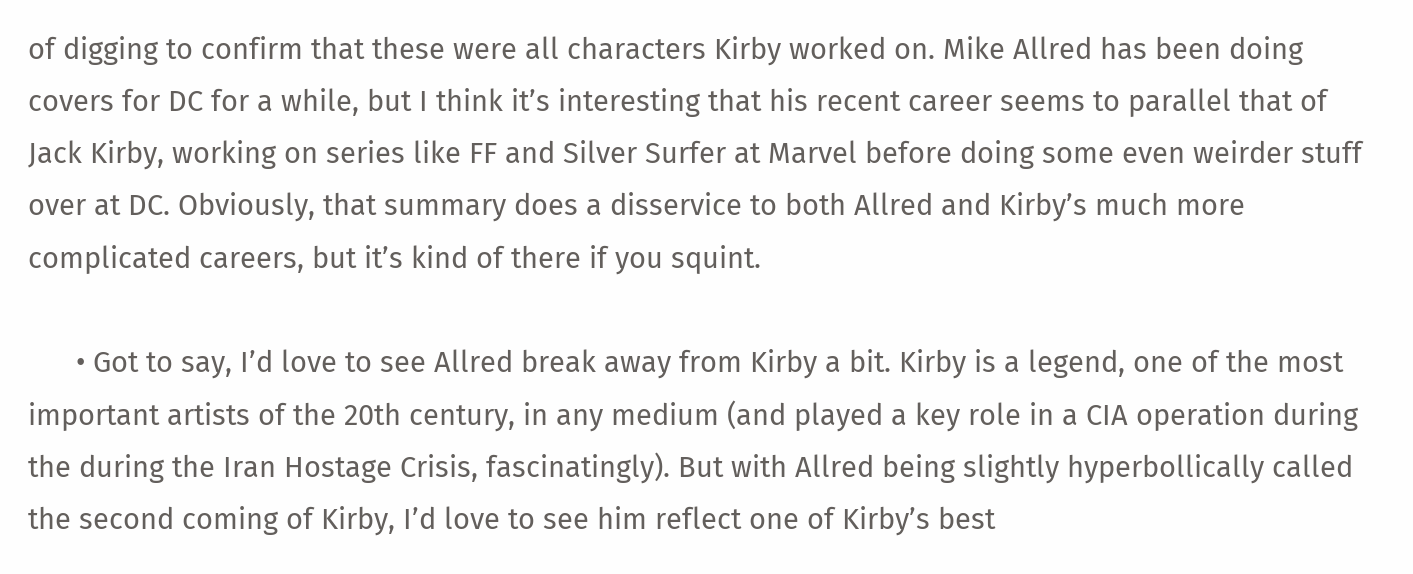of digging to confirm that these were all characters Kirby worked on. Mike Allred has been doing covers for DC for a while, but I think it’s interesting that his recent career seems to parallel that of Jack Kirby, working on series like FF and Silver Surfer at Marvel before doing some even weirder stuff over at DC. Obviously, that summary does a disservice to both Allred and Kirby’s much more complicated careers, but it’s kind of there if you squint.

      • Got to say, I’d love to see Allred break away from Kirby a bit. Kirby is a legend, one of the most important artists of the 20th century, in any medium (and played a key role in a CIA operation during the during the Iran Hostage Crisis, fascinatingly). But with Allred being slightly hyperbollically called the second coming of Kirby, I’d love to see him reflect one of Kirby’s best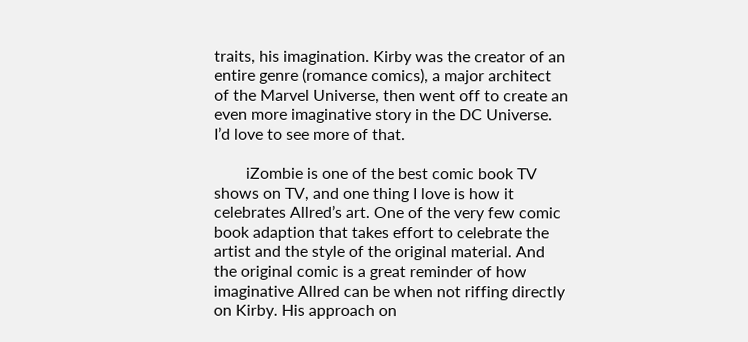traits, his imagination. Kirby was the creator of an entire genre (romance comics), a major architect of the Marvel Universe, then went off to create an even more imaginative story in the DC Universe. I’d love to see more of that.

        iZombie is one of the best comic book TV shows on TV, and one thing I love is how it celebrates Allred’s art. One of the very few comic book adaption that takes effort to celebrate the artist and the style of the original material. And the original comic is a great reminder of how imaginative Allred can be when not riffing directly on Kirby. His approach on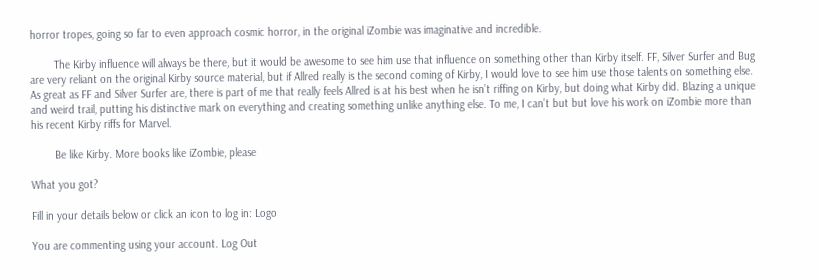horror tropes, going so far to even approach cosmic horror, in the original iZombie was imaginative and incredible.

        The Kirby influence will always be there, but it would be awesome to see him use that influence on something other than Kirby itself. FF, Silver Surfer and Bug are very reliant on the original Kirby source material, but if Allred really is the second coming of Kirby, I would love to see him use those talents on something else. As great as FF and Silver Surfer are, there is part of me that really feels Allred is at his best when he isn’t riffing on Kirby, but doing what Kirby did. Blazing a unique and weird trail, putting his distinctive mark on everything and creating something unlike anything else. To me, I can’t but but love his work on iZombie more than his recent Kirby riffs for Marvel.

        Be like Kirby. More books like iZombie, please

What you got?

Fill in your details below or click an icon to log in: Logo

You are commenting using your account. Log Out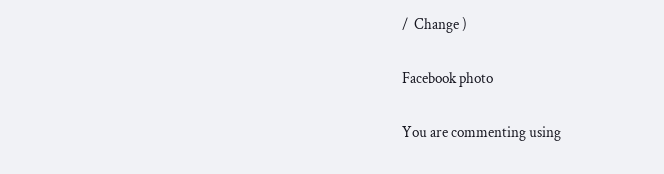/  Change )

Facebook photo

You are commenting using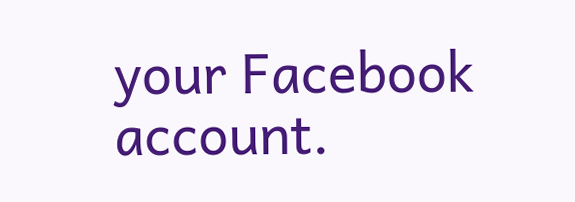your Facebook account.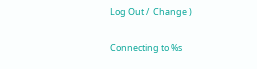Log Out /  Change )

Connecting to %s